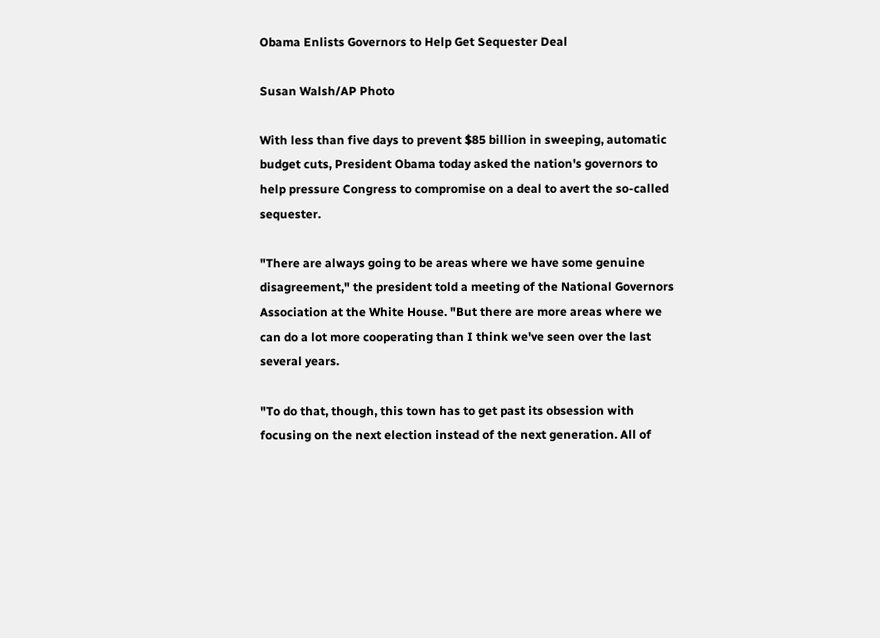Obama Enlists Governors to Help Get Sequester Deal

Susan Walsh/AP Photo

With less than five days to prevent $85 billion in sweeping, automatic budget cuts, President Obama today asked the nation's governors to help pressure Congress to compromise on a deal to avert the so-called sequester.

"There are always going to be areas where we have some genuine disagreement," the president told a meeting of the National Governors Association at the White House. "But there are more areas where we can do a lot more cooperating than I think we've seen over the last several years.

"To do that, though, this town has to get past its obsession with focusing on the next election instead of the next generation. All of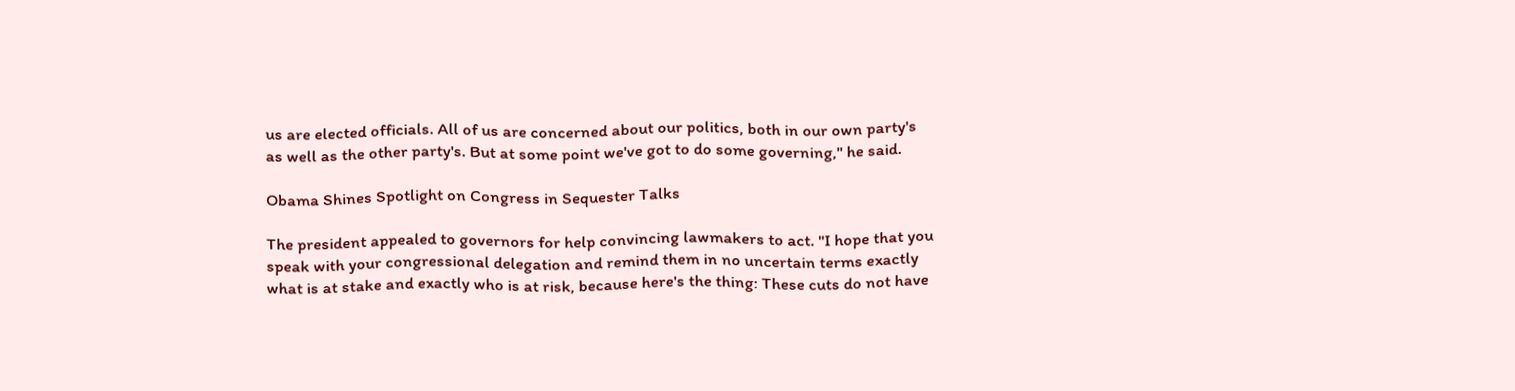us are elected officials. All of us are concerned about our politics, both in our own party's as well as the other party's. But at some point we've got to do some governing," he said.

Obama Shines Spotlight on Congress in Sequester Talks

The president appealed to governors for help convincing lawmakers to act. "I hope that you speak with your congressional delegation and remind them in no uncertain terms exactly what is at stake and exactly who is at risk, because here's the thing: These cuts do not have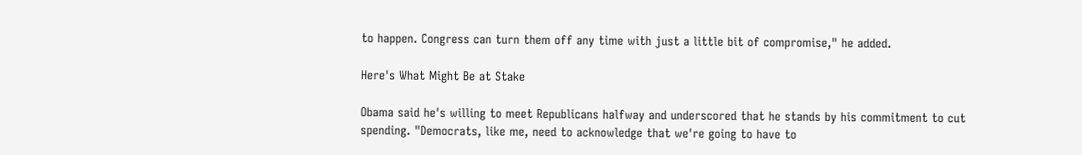to happen. Congress can turn them off any time with just a little bit of compromise," he added.

Here's What Might Be at Stake

Obama said he's willing to meet Republicans halfway and underscored that he stands by his commitment to cut spending. "Democrats, like me, need to acknowledge that we're going to have to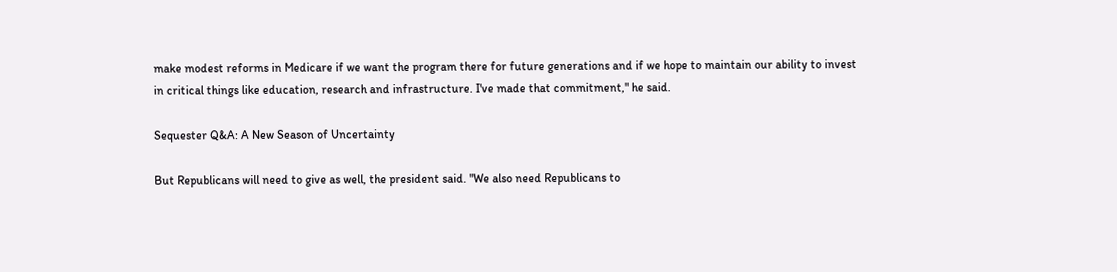make modest reforms in Medicare if we want the program there for future generations and if we hope to maintain our ability to invest in critical things like education, research and infrastructure. I've made that commitment," he said.

Sequester Q&A: A New Season of Uncertainty

But Republicans will need to give as well, the president said. "We also need Republicans to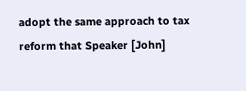adopt the same approach to tax reform that Speaker [John]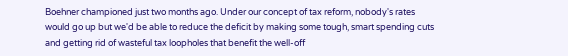Boehner championed just two months ago. Under our concept of tax reform, nobody's rates would go up but we'd be able to reduce the deficit by making some tough, smart spending cuts and getting rid of wasteful tax loopholes that benefit the well-off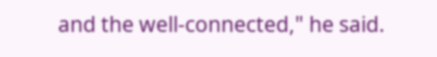and the well-connected," he said.